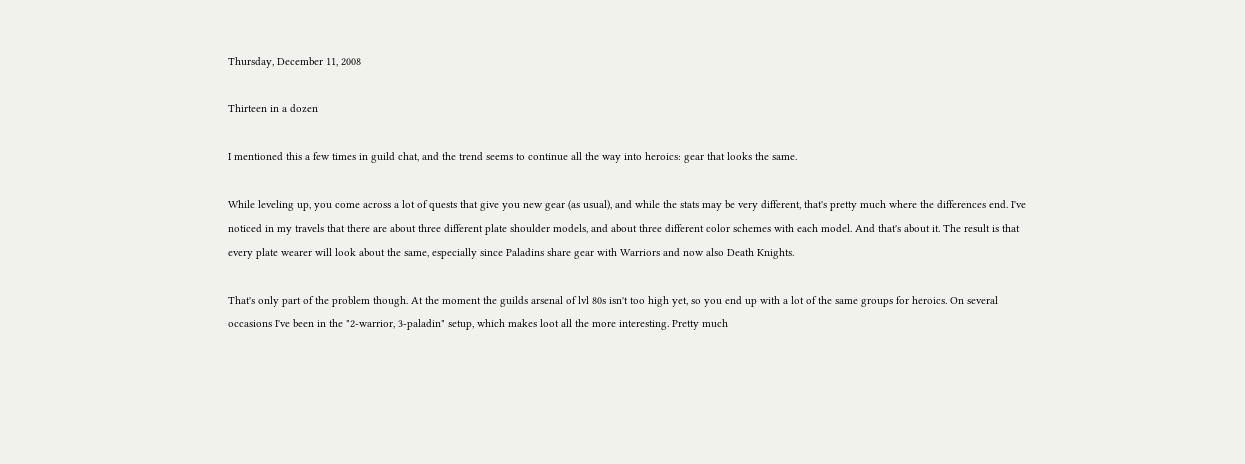Thursday, December 11, 2008

Thirteen in a dozen

I mentioned this a few times in guild chat, and the trend seems to continue all the way into heroics: gear that looks the same.

While leveling up, you come across a lot of quests that give you new gear (as usual), and while the stats may be very different, that's pretty much where the differences end. I've noticed in my travels that there are about three different plate shoulder models, and about three different color schemes with each model. And that's about it. The result is that every plate wearer will look about the same, especially since Paladins share gear with Warriors and now also Death Knights.

That's only part of the problem though. At the moment the guilds arsenal of lvl 80s isn't too high yet, so you end up with a lot of the same groups for heroics. On several occasions I've been in the "2-warrior, 3-paladin" setup, which makes loot all the more interesting. Pretty much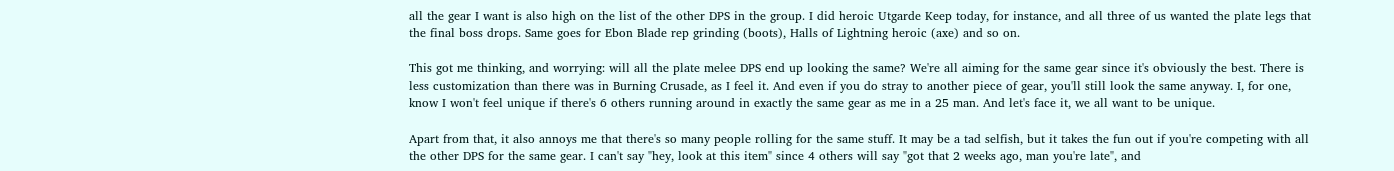all the gear I want is also high on the list of the other DPS in the group. I did heroic Utgarde Keep today, for instance, and all three of us wanted the plate legs that the final boss drops. Same goes for Ebon Blade rep grinding (boots), Halls of Lightning heroic (axe) and so on.

This got me thinking, and worrying: will all the plate melee DPS end up looking the same? We're all aiming for the same gear since it's obviously the best. There is less customization than there was in Burning Crusade, as I feel it. And even if you do stray to another piece of gear, you'll still look the same anyway. I, for one, know I won't feel unique if there's 6 others running around in exactly the same gear as me in a 25 man. And let's face it, we all want to be unique.

Apart from that, it also annoys me that there's so many people rolling for the same stuff. It may be a tad selfish, but it takes the fun out if you're competing with all the other DPS for the same gear. I can't say "hey, look at this item" since 4 others will say "got that 2 weeks ago, man you're late", and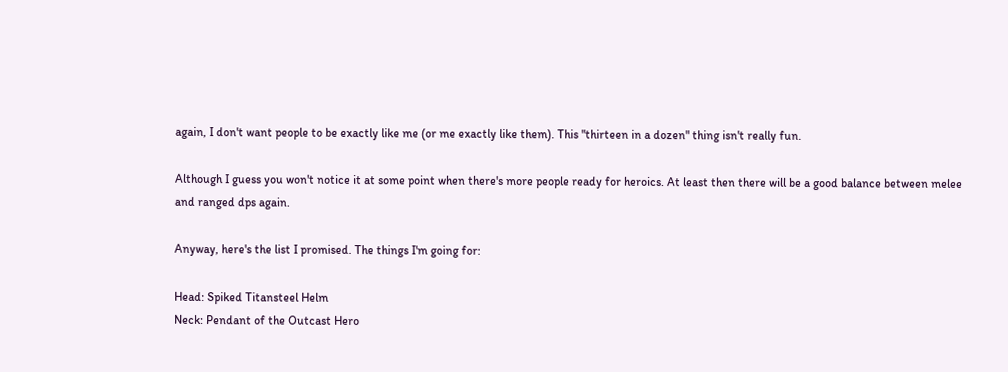again, I don't want people to be exactly like me (or me exactly like them). This "thirteen in a dozen" thing isn't really fun.

Although I guess you won't notice it at some point when there's more people ready for heroics. At least then there will be a good balance between melee and ranged dps again.

Anyway, here's the list I promised. The things I'm going for:

Head: Spiked Titansteel Helm
Neck: Pendant of the Outcast Hero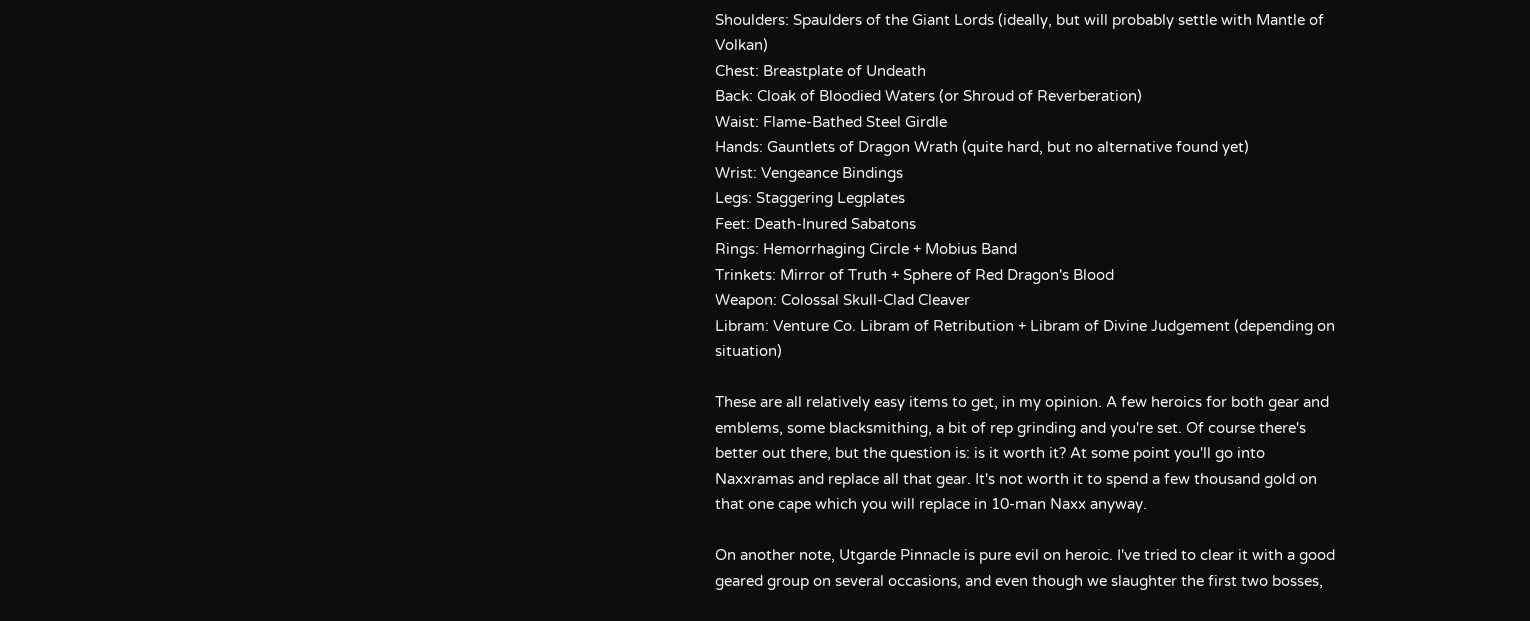Shoulders: Spaulders of the Giant Lords (ideally, but will probably settle with Mantle of Volkan)
Chest: Breastplate of Undeath
Back: Cloak of Bloodied Waters (or Shroud of Reverberation)
Waist: Flame-Bathed Steel Girdle
Hands: Gauntlets of Dragon Wrath (quite hard, but no alternative found yet)
Wrist: Vengeance Bindings
Legs: Staggering Legplates
Feet: Death-Inured Sabatons
Rings: Hemorrhaging Circle + Mobius Band
Trinkets: Mirror of Truth + Sphere of Red Dragon's Blood
Weapon: Colossal Skull-Clad Cleaver
Libram: Venture Co. Libram of Retribution + Libram of Divine Judgement (depending on situation)

These are all relatively easy items to get, in my opinion. A few heroics for both gear and emblems, some blacksmithing, a bit of rep grinding and you're set. Of course there's better out there, but the question is: is it worth it? At some point you'll go into Naxxramas and replace all that gear. It's not worth it to spend a few thousand gold on that one cape which you will replace in 10-man Naxx anyway.

On another note, Utgarde Pinnacle is pure evil on heroic. I've tried to clear it with a good geared group on several occasions, and even though we slaughter the first two bosses,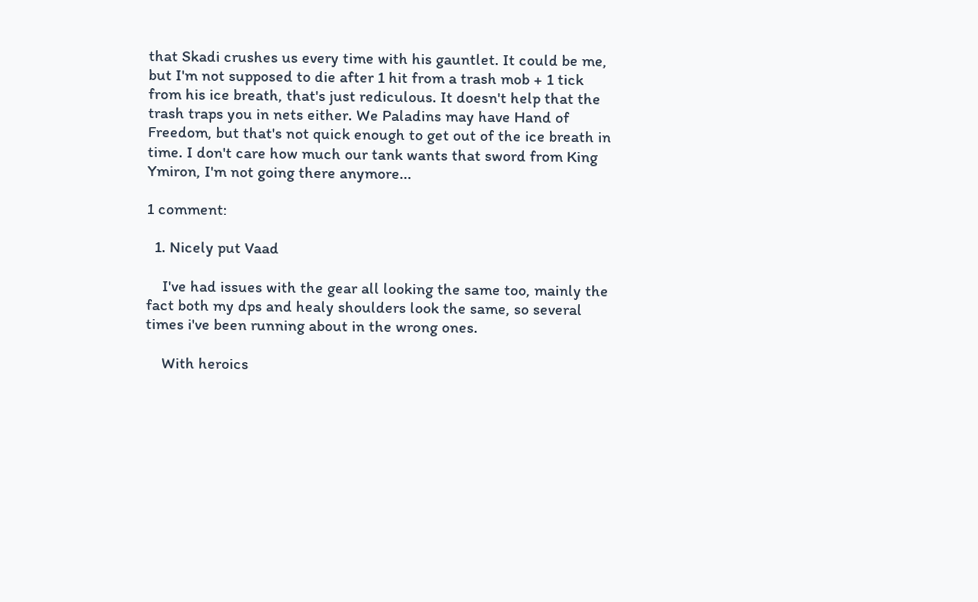that Skadi crushes us every time with his gauntlet. It could be me, but I'm not supposed to die after 1 hit from a trash mob + 1 tick from his ice breath, that's just rediculous. It doesn't help that the trash traps you in nets either. We Paladins may have Hand of Freedom, but that's not quick enough to get out of the ice breath in time. I don't care how much our tank wants that sword from King Ymiron, I'm not going there anymore...

1 comment:

  1. Nicely put Vaad

    I've had issues with the gear all looking the same too, mainly the fact both my dps and healy shoulders look the same, so several times i've been running about in the wrong ones.

    With heroics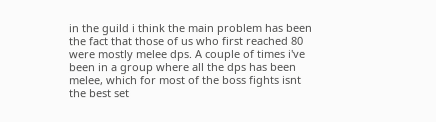in the guild i think the main problem has been the fact that those of us who first reached 80 were mostly melee dps. A couple of times i've been in a group where all the dps has been melee, which for most of the boss fights isnt the best set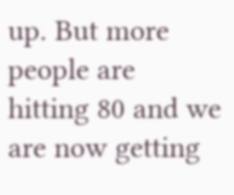up. But more people are hitting 80 and we are now getting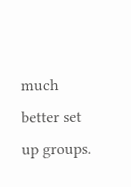much better set up groups.